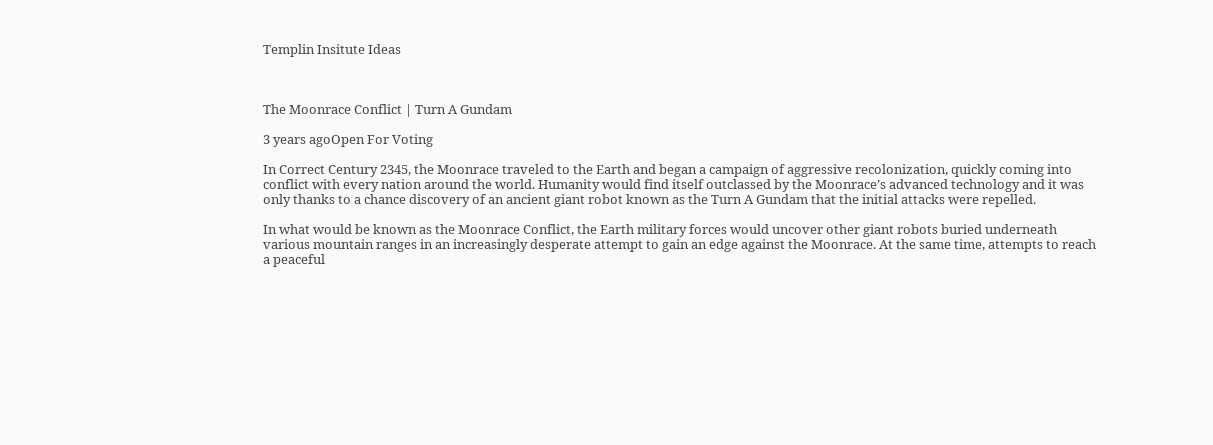Templin Insitute Ideas



The Moonrace Conflict | Turn A Gundam

3 years agoOpen For Voting

In Correct Century 2345, the Moonrace traveled to the Earth and began a campaign of aggressive recolonization, quickly coming into conflict with every nation around the world. Humanity would find itself outclassed by the Moonrace’s advanced technology and it was only thanks to a chance discovery of an ancient giant robot known as the Turn A Gundam that the initial attacks were repelled.

In what would be known as the Moonrace Conflict, the Earth military forces would uncover other giant robots buried underneath various mountain ranges in an increasingly desperate attempt to gain an edge against the Moonrace. At the same time, attempts to reach a peaceful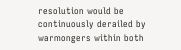resolution would be continuously derailed by warmongers within both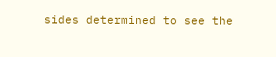sides determined to see the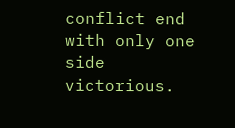conflict end with only one side victorious.